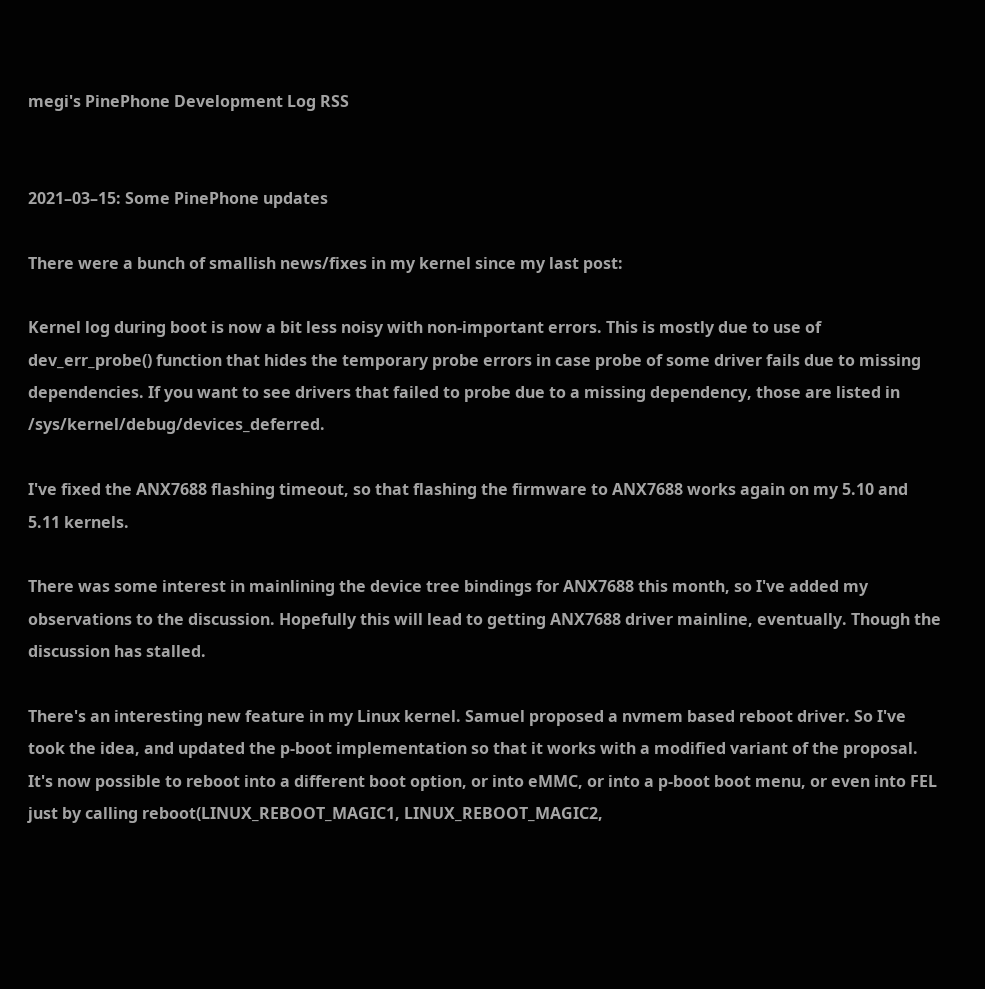megi's PinePhone Development Log RSS


2021–03–15: Some PinePhone updates

There were a bunch of smallish news/fixes in my kernel since my last post:

Kernel log during boot is now a bit less noisy with non-important errors. This is mostly due to use of dev_err_probe() function that hides the temporary probe errors in case probe of some driver fails due to missing dependencies. If you want to see drivers that failed to probe due to a missing dependency, those are listed in /sys/kernel/debug/devices_deferred.

I've fixed the ANX7688 flashing timeout, so that flashing the firmware to ANX7688 works again on my 5.10 and 5.11 kernels.

There was some interest in mainlining the device tree bindings for ANX7688 this month, so I've added my observations to the discussion. Hopefully this will lead to getting ANX7688 driver mainline, eventually. Though the discussion has stalled.

There's an interesting new feature in my Linux kernel. Samuel proposed a nvmem based reboot driver. So I've took the idea, and updated the p-boot implementation so that it works with a modified variant of the proposal. It's now possible to reboot into a different boot option, or into eMMC, or into a p-boot boot menu, or even into FEL just by calling reboot(LINUX_REBOOT_MAGIC1, LINUX_REBOOT_MAGIC2,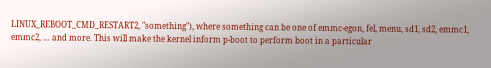LINUX_REBOOT_CMD_RESTART2, "something"), where something can be one of emmc-egon, fel, menu, sd1, sd2, emmc1, emmc2, … and more. This will make the kernel inform p-boot to perform boot in a particular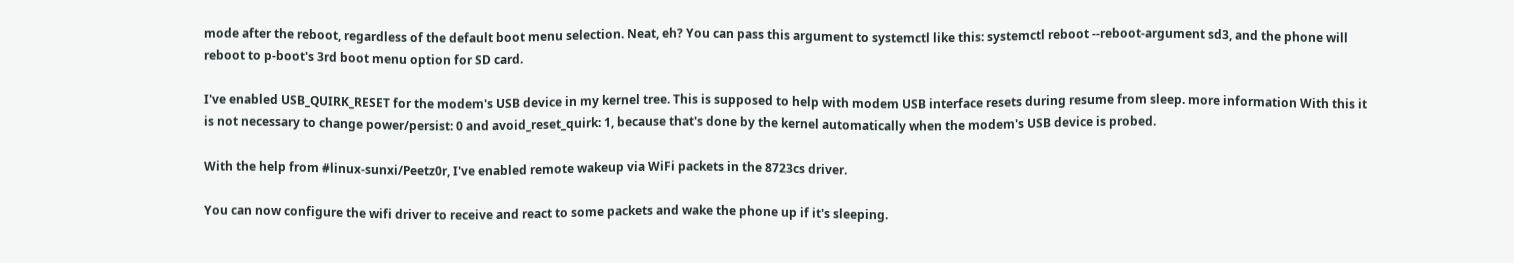mode after the reboot, regardless of the default boot menu selection. Neat, eh? You can pass this argument to systemctl like this: systemctl reboot --reboot-argument sd3, and the phone will reboot to p-boot's 3rd boot menu option for SD card.

I've enabled USB_QUIRK_RESET for the modem's USB device in my kernel tree. This is supposed to help with modem USB interface resets during resume from sleep. more information With this it is not necessary to change power/persist: 0 and avoid_reset_quirk: 1, because that's done by the kernel automatically when the modem's USB device is probed.

With the help from #linux-sunxi/Peetz0r, I've enabled remote wakeup via WiFi packets in the 8723cs driver.

You can now configure the wifi driver to receive and react to some packets and wake the phone up if it's sleeping.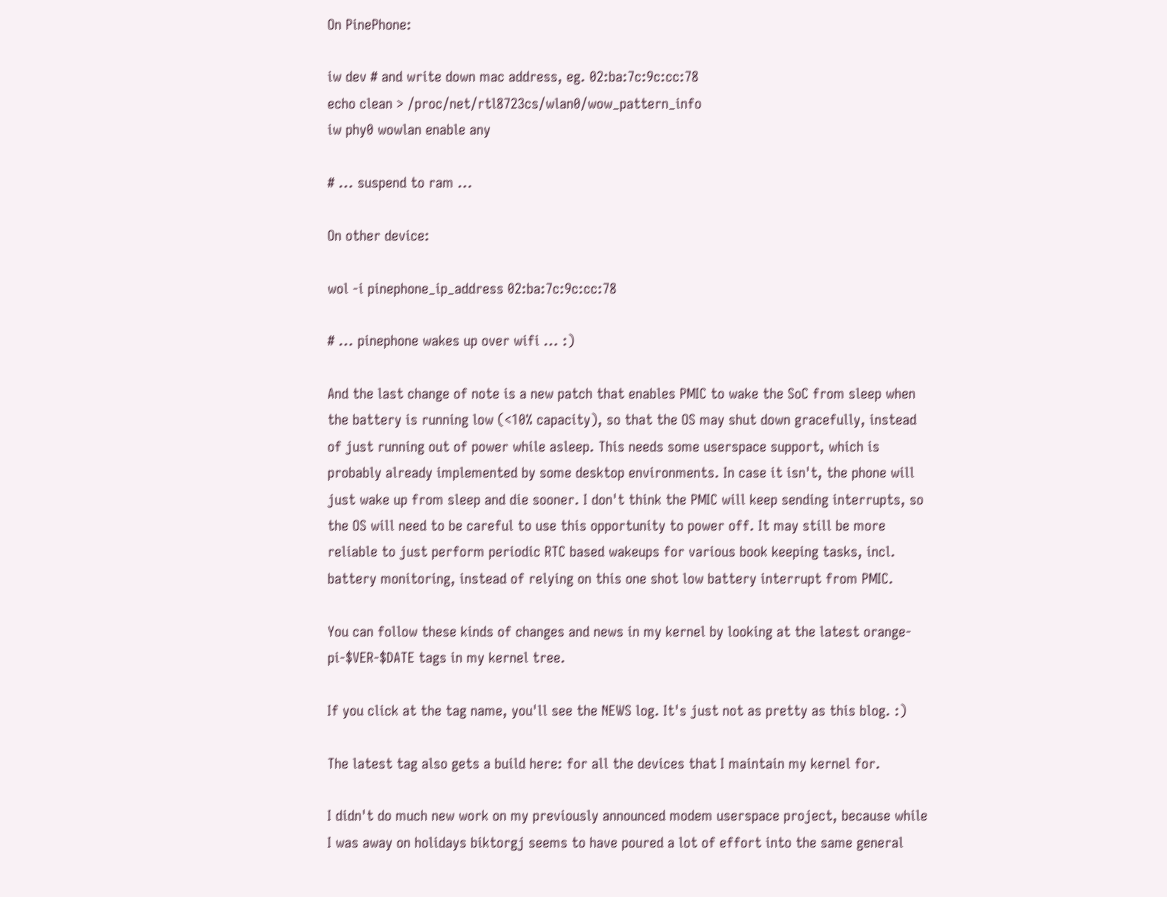On PinePhone:

iw dev # and write down mac address, eg. 02:ba:7c:9c:cc:78
echo clean > /proc/net/rtl8723cs/wlan0/wow_pattern_info
iw phy0 wowlan enable any

# ... suspend to ram ...

On other device:

wol -i pinephone_ip_address 02:ba:7c:9c:cc:78

# ... pinephone wakes up over wifi ... :)

And the last change of note is a new patch that enables PMIC to wake the SoC from sleep when the battery is running low (<10% capacity), so that the OS may shut down gracefully, instead of just running out of power while asleep. This needs some userspace support, which is probably already implemented by some desktop environments. In case it isn't, the phone will just wake up from sleep and die sooner. I don't think the PMIC will keep sending interrupts, so the OS will need to be careful to use this opportunity to power off. It may still be more reliable to just perform periodic RTC based wakeups for various book keeping tasks, incl. battery monitoring, instead of relying on this one shot low battery interrupt from PMIC.

You can follow these kinds of changes and news in my kernel by looking at the latest orange-pi-$VER-$DATE tags in my kernel tree.

If you click at the tag name, you'll see the NEWS log. It's just not as pretty as this blog. :)

The latest tag also gets a build here: for all the devices that I maintain my kernel for.

I didn't do much new work on my previously announced modem userspace project, because while I was away on holidays biktorgj seems to have poured a lot of effort into the same general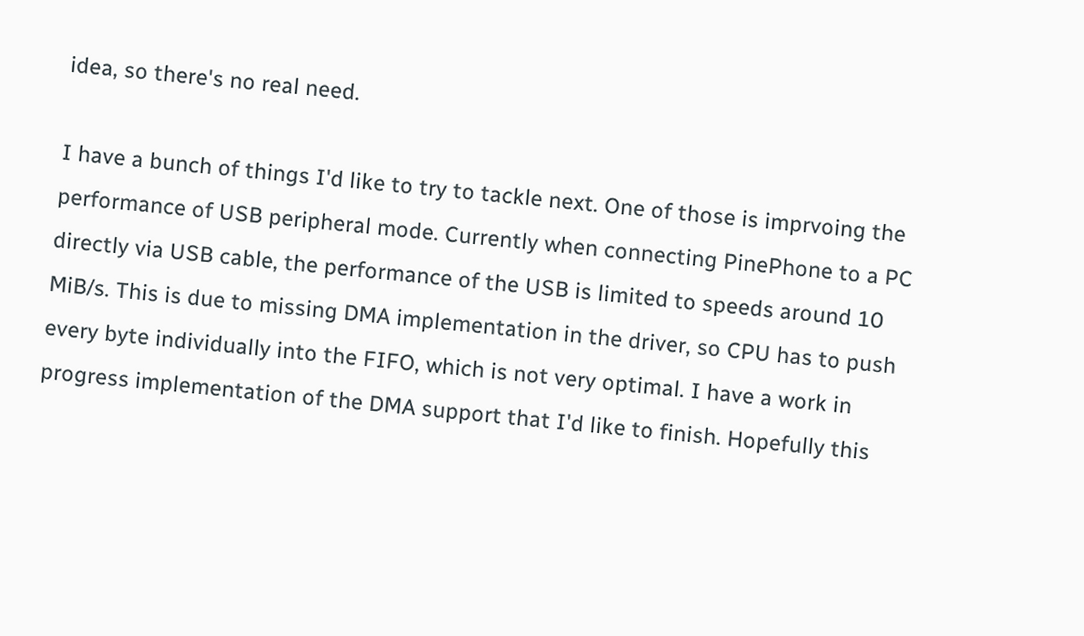idea, so there's no real need.

I have a bunch of things I'd like to try to tackle next. One of those is imprvoing the performance of USB peripheral mode. Currently when connecting PinePhone to a PC directly via USB cable, the performance of the USB is limited to speeds around 10 MiB/s. This is due to missing DMA implementation in the driver, so CPU has to push every byte individually into the FIFO, which is not very optimal. I have a work in progress implementation of the DMA support that I'd like to finish. Hopefully this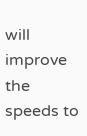will improve the speeds to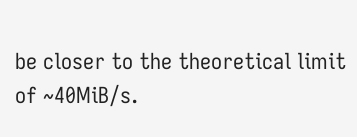be closer to the theoretical limit of ~40MiB/s.